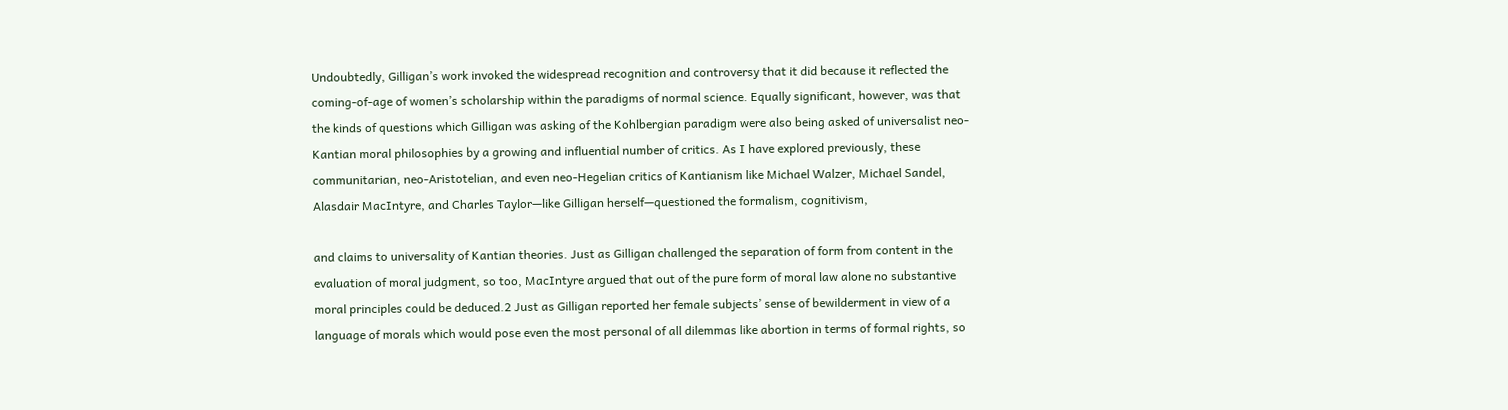Undoubtedly, Gilligan’s work invoked the widespread recognition and controversy that it did because it reflected the coming-of-age of women’s scholarship within the paradigms of normal science. Equally significant, however, was that the kinds of questions which Gilligan was asking of the Kohlbergian paradigm were also being asked of universalist neo-Kantian moral philosophies by a growing and influential number of critics. As I have explored previously, these communitarian, neo-Aristotelian, and even neo-Hegelian critics of Kantianism like Michael Walzer, Michael Sandel, Alasdair MacIntyre, and Charles Taylor—like Gilligan herself—questioned the formalism, cognitivism,

and claims to universality of Kantian theories. Just as Gilligan challenged the separation of form from content in the evaluation of moral judgment, so too, MacIntyre argued that out of the pure form of moral law alone no substantive moral principles could be deduced.2 Just as Gilligan reported her female subjects’ sense of bewilderment in view of a language of morals which would pose even the most personal of all dilemmas like abortion in terms of formal rights, so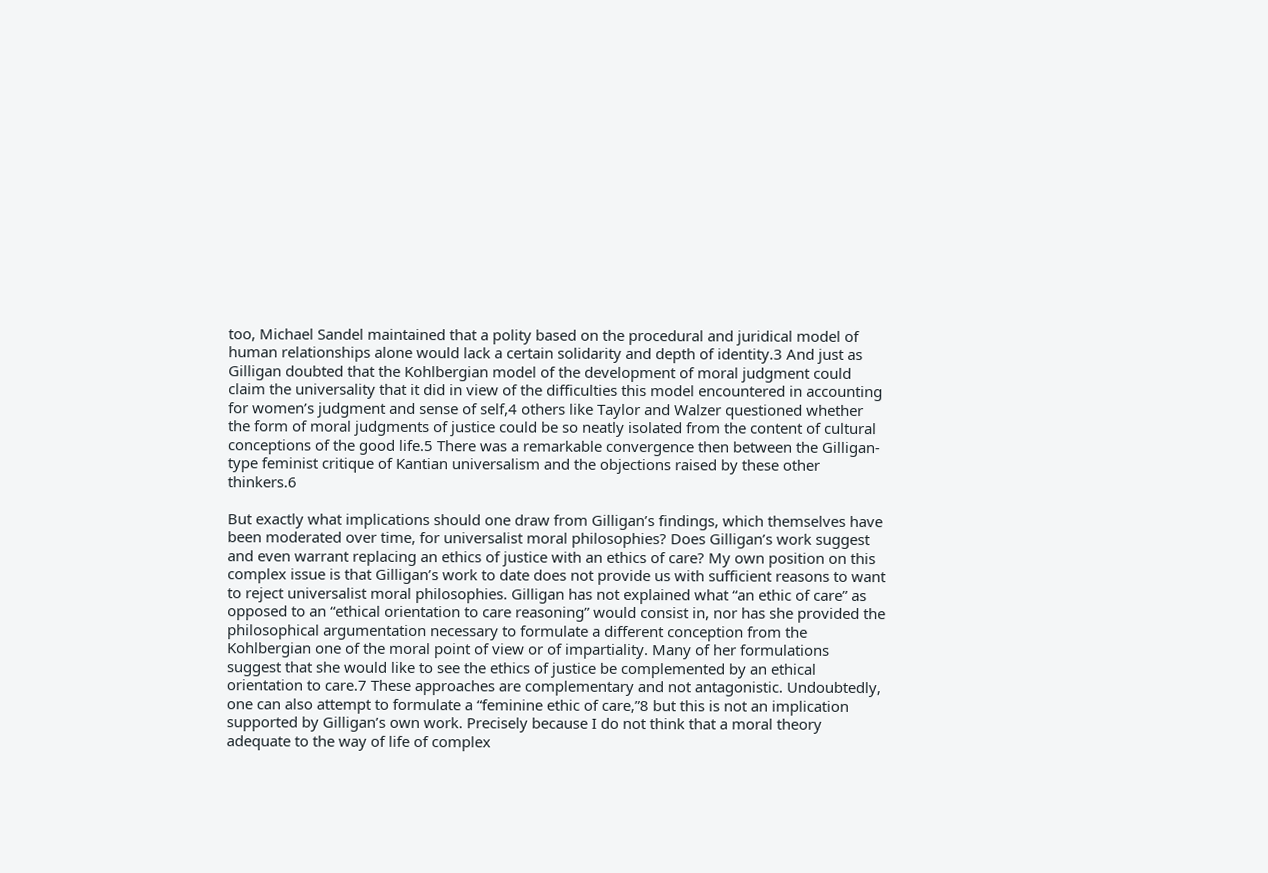too, Michael Sandel maintained that a polity based on the procedural and juridical model of human relationships alone would lack a certain solidarity and depth of identity.3 And just as Gilligan doubted that the Kohlbergian model of the development of moral judgment could claim the universality that it did in view of the difficulties this model encountered in accounting for women’s judgment and sense of self,4 others like Taylor and Walzer questioned whether the form of moral judgments of justice could be so neatly isolated from the content of cultural conceptions of the good life.5 There was a remarkable convergence then between the Gilligan-type feminist critique of Kantian universalism and the objections raised by these other thinkers.6

But exactly what implications should one draw from Gilligan’s findings, which themselves have been moderated over time, for universalist moral philosophies? Does Gilligan’s work suggest and even warrant replacing an ethics of justice with an ethics of care? My own position on this complex issue is that Gilligan’s work to date does not provide us with sufficient reasons to want to reject universalist moral philosophies. Gilligan has not explained what “an ethic of care” as opposed to an “ethical orientation to care reasoning” would consist in, nor has she provided the philosophical argumentation necessary to formulate a different conception from the Kohlbergian one of the moral point of view or of impartiality. Many of her formulations suggest that she would like to see the ethics of justice be complemented by an ethical orientation to care.7 These approaches are complementary and not antagonistic. Undoubtedly, one can also attempt to formulate a “feminine ethic of care,”8 but this is not an implication supported by Gilligan’s own work. Precisely because I do not think that a moral theory adequate to the way of life of complex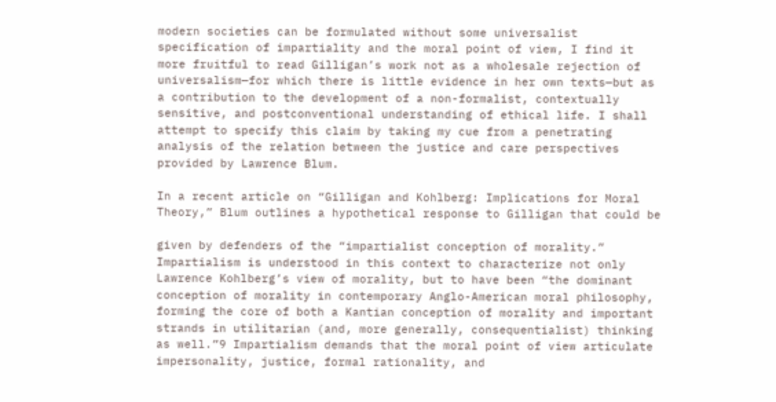modern societies can be formulated without some universalist specification of impartiality and the moral point of view, I find it more fruitful to read Gilligan’s work not as a wholesale rejection of universalism—for which there is little evidence in her own texts—but as a contribution to the development of a non-formalist, contextually sensitive, and postconventional understanding of ethical life. I shall attempt to specify this claim by taking my cue from a penetrating analysis of the relation between the justice and care perspectives provided by Lawrence Blum.

In a recent article on “Gilligan and Kohlberg: Implications for Moral Theory,” Blum outlines a hypothetical response to Gilligan that could be

given by defenders of the “impartialist conception of morality.” Impartialism is understood in this context to characterize not only Lawrence Kohlberg’s view of morality, but to have been “the dominant conception of morality in contemporary Anglo-American moral philosophy, forming the core of both a Kantian conception of morality and important strands in utilitarian (and, more generally, consequentialist) thinking as well.”9 Impartialism demands that the moral point of view articulate impersonality, justice, formal rationality, and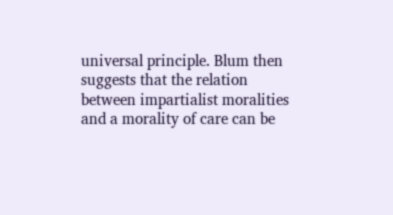universal principle. Blum then suggests that the relation between impartialist moralities and a morality of care can be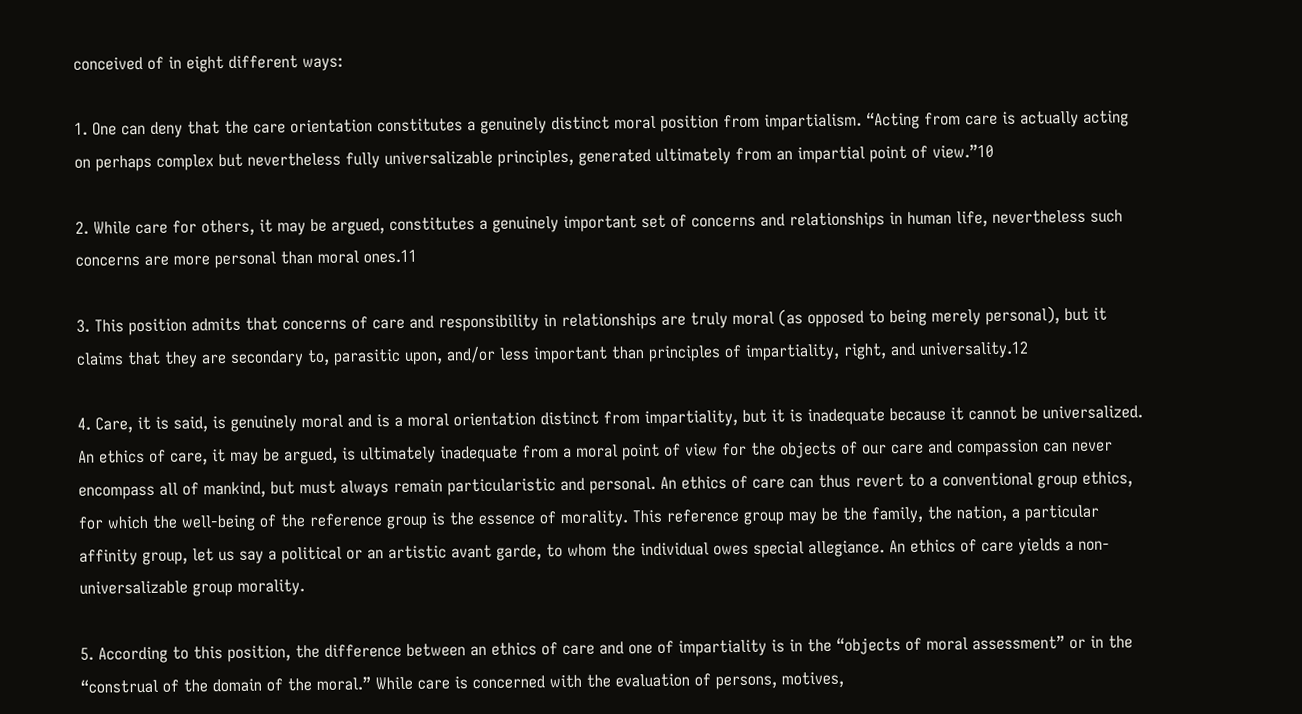conceived of in eight different ways:

1. One can deny that the care orientation constitutes a genuinely distinct moral position from impartialism. “Acting from care is actually acting on perhaps complex but nevertheless fully universalizable principles, generated ultimately from an impartial point of view.”10

2. While care for others, it may be argued, constitutes a genuinely important set of concerns and relationships in human life, nevertheless such concerns are more personal than moral ones.11

3. This position admits that concerns of care and responsibility in relationships are truly moral (as opposed to being merely personal), but it claims that they are secondary to, parasitic upon, and/or less important than principles of impartiality, right, and universality.12

4. Care, it is said, is genuinely moral and is a moral orientation distinct from impartiality, but it is inadequate because it cannot be universalized. An ethics of care, it may be argued, is ultimately inadequate from a moral point of view for the objects of our care and compassion can never encompass all of mankind, but must always remain particularistic and personal. An ethics of care can thus revert to a conventional group ethics, for which the well-being of the reference group is the essence of morality. This reference group may be the family, the nation, a particular affinity group, let us say a political or an artistic avant garde, to whom the individual owes special allegiance. An ethics of care yields a non-universalizable group morality.

5. According to this position, the difference between an ethics of care and one of impartiality is in the “objects of moral assessment” or in the “construal of the domain of the moral.” While care is concerned with the evaluation of persons, motives,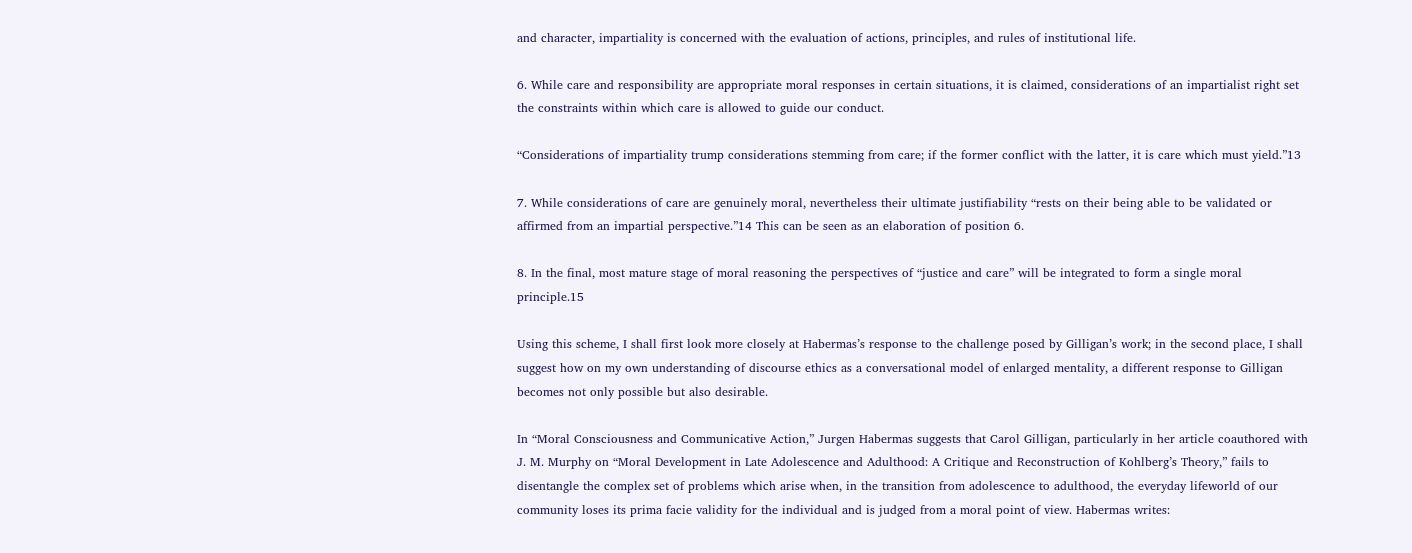and character, impartiality is concerned with the evaluation of actions, principles, and rules of institutional life.

6. While care and responsibility are appropriate moral responses in certain situations, it is claimed, considerations of an impartialist right set the constraints within which care is allowed to guide our conduct.

“Considerations of impartiality trump considerations stemming from care; if the former conflict with the latter, it is care which must yield.”13

7. While considerations of care are genuinely moral, nevertheless their ultimate justifiability “rests on their being able to be validated or affirmed from an impartial perspective.”14 This can be seen as an elaboration of position 6.

8. In the final, most mature stage of moral reasoning the perspectives of “justice and care” will be integrated to form a single moral principle.15

Using this scheme, I shall first look more closely at Habermas’s response to the challenge posed by Gilligan’s work; in the second place, I shall suggest how on my own understanding of discourse ethics as a conversational model of enlarged mentality, a different response to Gilligan becomes not only possible but also desirable.

In “Moral Consciousness and Communicative Action,” Jurgen Habermas suggests that Carol Gilligan, particularly in her article coauthored with J. M. Murphy on “Moral Development in Late Adolescence and Adulthood: A Critique and Reconstruction of Kohlberg’s Theory,” fails to disentangle the complex set of problems which arise when, in the transition from adolescence to adulthood, the everyday lifeworld of our community loses its prima facie validity for the individual and is judged from a moral point of view. Habermas writes: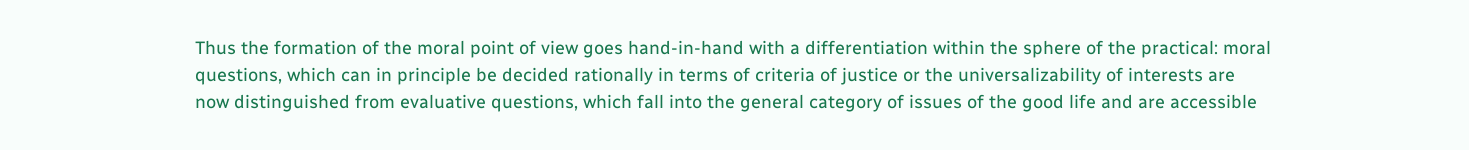Thus the formation of the moral point of view goes hand-in-hand with a differentiation within the sphere of the practical: moral questions, which can in principle be decided rationally in terms of criteria of justice or the universalizability of interests are now distinguished from evaluative questions, which fall into the general category of issues of the good life and are accessible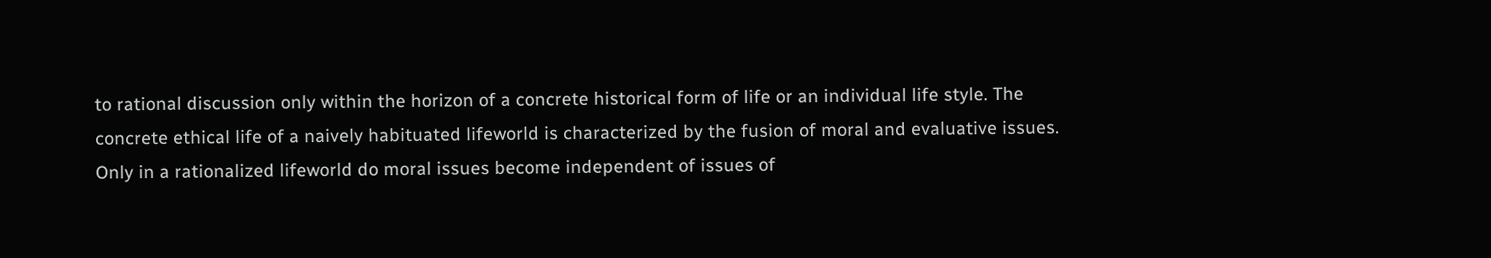to rational discussion only within the horizon of a concrete historical form of life or an individual life style. The concrete ethical life of a naively habituated lifeworld is characterized by the fusion of moral and evaluative issues. Only in a rationalized lifeworld do moral issues become independent of issues of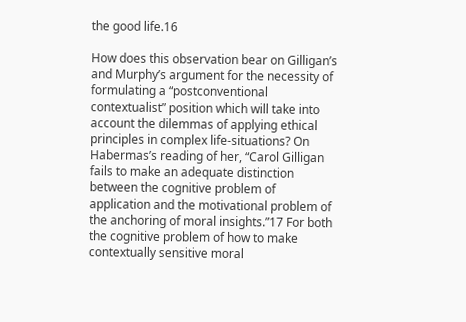the good life.16

How does this observation bear on Gilligan’s and Murphy’s argument for the necessity of formulating a “postconventional contextualist” position which will take into account the dilemmas of applying ethical principles in complex life-situations? On Habermas’s reading of her, “Carol Gilligan fails to make an adequate distinction between the cognitive problem of application and the motivational problem of the anchoring of moral insights.”17 For both the cognitive problem of how to make contextually sensitive moral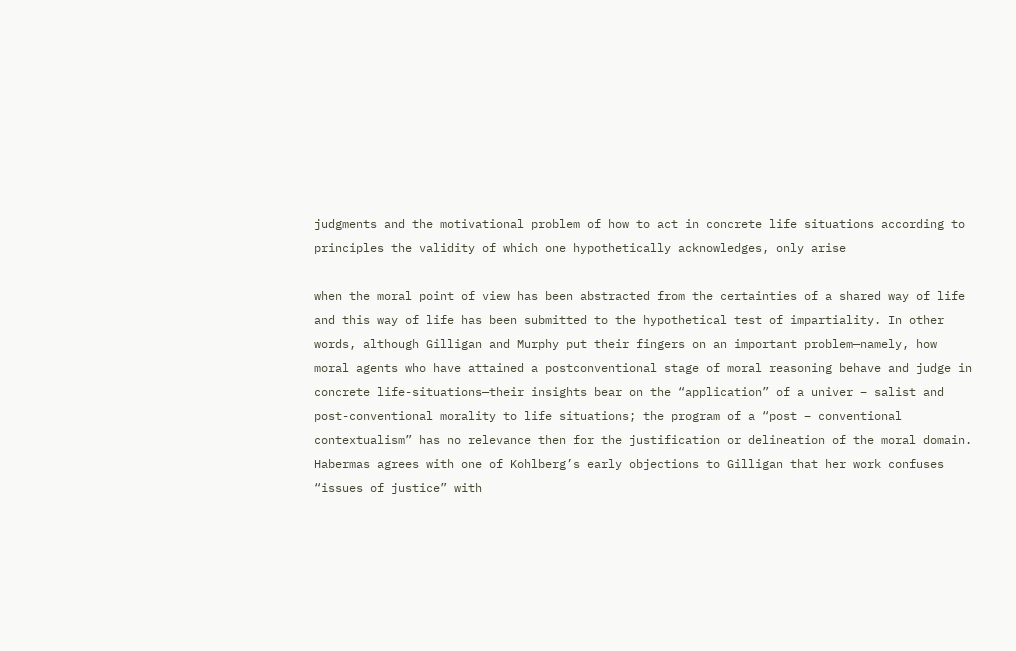judgments and the motivational problem of how to act in concrete life situations according to principles the validity of which one hypothetically acknowledges, only arise

when the moral point of view has been abstracted from the certainties of a shared way of life and this way of life has been submitted to the hypothetical test of impartiality. In other words, although Gilligan and Murphy put their fingers on an important problem—namely, how moral agents who have attained a postconventional stage of moral reasoning behave and judge in concrete life-situations—their insights bear on the “application” of a univer – salist and post-conventional morality to life situations; the program of a “post – conventional contextualism” has no relevance then for the justification or delineation of the moral domain. Habermas agrees with one of Kohlberg’s early objections to Gilligan that her work confuses “issues of justice” with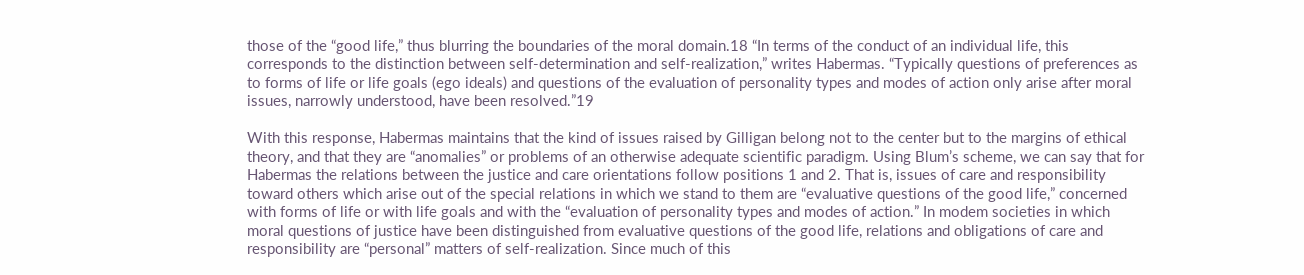those of the “good life,” thus blurring the boundaries of the moral domain.18 “In terms of the conduct of an individual life, this corresponds to the distinction between self-determination and self-realization,” writes Habermas. “Typically questions of preferences as to forms of life or life goals (ego ideals) and questions of the evaluation of personality types and modes of action only arise after moral issues, narrowly understood, have been resolved.”19

With this response, Habermas maintains that the kind of issues raised by Gilligan belong not to the center but to the margins of ethical theory, and that they are “anomalies” or problems of an otherwise adequate scientific paradigm. Using Blum’s scheme, we can say that for Habermas the relations between the justice and care orientations follow positions 1 and 2. That is, issues of care and responsibility toward others which arise out of the special relations in which we stand to them are “evaluative questions of the good life,” concerned with forms of life or with life goals and with the “evaluation of personality types and modes of action.” In modem societies in which moral questions of justice have been distinguished from evaluative questions of the good life, relations and obligations of care and responsibility are “personal” matters of self-realization. Since much of this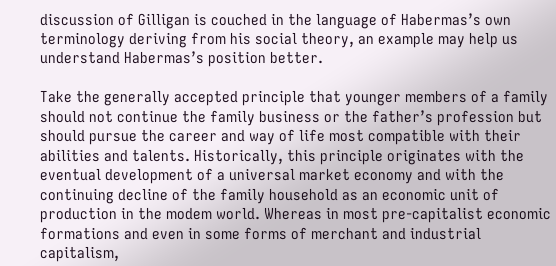discussion of Gilligan is couched in the language of Habermas’s own terminology deriving from his social theory, an example may help us understand Habermas’s position better.

Take the generally accepted principle that younger members of a family should not continue the family business or the father’s profession but should pursue the career and way of life most compatible with their abilities and talents. Historically, this principle originates with the eventual development of a universal market economy and with the continuing decline of the family household as an economic unit of production in the modem world. Whereas in most pre-capitalist economic formations and even in some forms of merchant and industrial capitalism,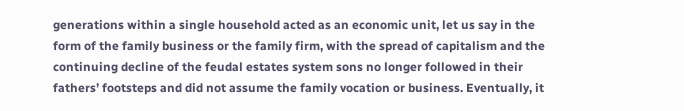generations within a single household acted as an economic unit, let us say in the form of the family business or the family firm, with the spread of capitalism and the continuing decline of the feudal estates system sons no longer followed in their fathers’ footsteps and did not assume the family vocation or business. Eventually, it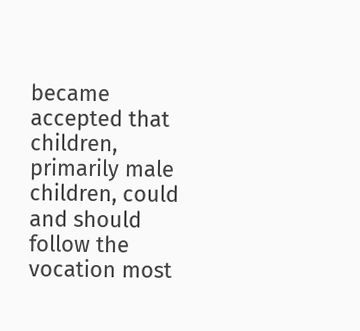became accepted that children, primarily male children, could and should follow the vocation most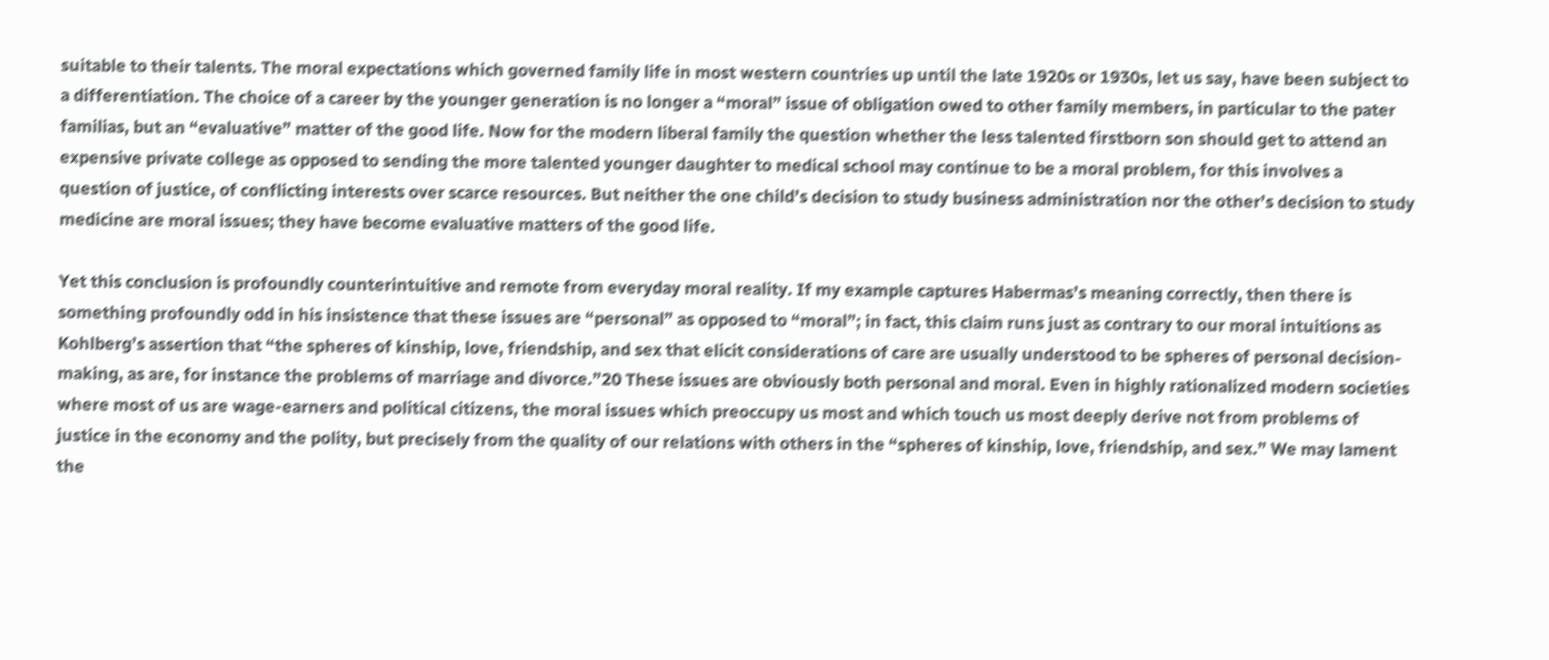suitable to their talents. The moral expectations which governed family life in most western countries up until the late 1920s or 1930s, let us say, have been subject to a differentiation. The choice of a career by the younger generation is no longer a “moral” issue of obligation owed to other family members, in particular to the pater familias, but an “evaluative” matter of the good life. Now for the modern liberal family the question whether the less talented firstborn son should get to attend an expensive private college as opposed to sending the more talented younger daughter to medical school may continue to be a moral problem, for this involves a question of justice, of conflicting interests over scarce resources. But neither the one child’s decision to study business administration nor the other’s decision to study medicine are moral issues; they have become evaluative matters of the good life.

Yet this conclusion is profoundly counterintuitive and remote from everyday moral reality. If my example captures Habermas’s meaning correctly, then there is something profoundly odd in his insistence that these issues are “personal” as opposed to “moral”; in fact, this claim runs just as contrary to our moral intuitions as Kohlberg’s assertion that “the spheres of kinship, love, friendship, and sex that elicit considerations of care are usually understood to be spheres of personal decision-making, as are, for instance the problems of marriage and divorce.”20 These issues are obviously both personal and moral. Even in highly rationalized modern societies where most of us are wage-earners and political citizens, the moral issues which preoccupy us most and which touch us most deeply derive not from problems of justice in the economy and the polity, but precisely from the quality of our relations with others in the “spheres of kinship, love, friendship, and sex.” We may lament the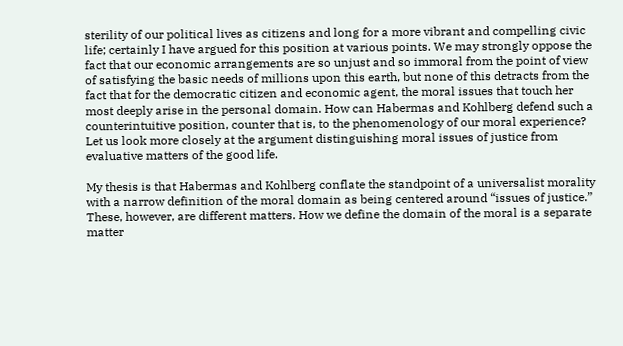sterility of our political lives as citizens and long for a more vibrant and compelling civic life; certainly I have argued for this position at various points. We may strongly oppose the fact that our economic arrangements are so unjust and so immoral from the point of view of satisfying the basic needs of millions upon this earth, but none of this detracts from the fact that for the democratic citizen and economic agent, the moral issues that touch her most deeply arise in the personal domain. How can Habermas and Kohlberg defend such a counterintuitive position, counter that is, to the phenomenology of our moral experience? Let us look more closely at the argument distinguishing moral issues of justice from evaluative matters of the good life.

My thesis is that Habermas and Kohlberg conflate the standpoint of a universalist morality with a narrow definition of the moral domain as being centered around “issues of justice.” These, however, are different matters. How we define the domain of the moral is a separate matter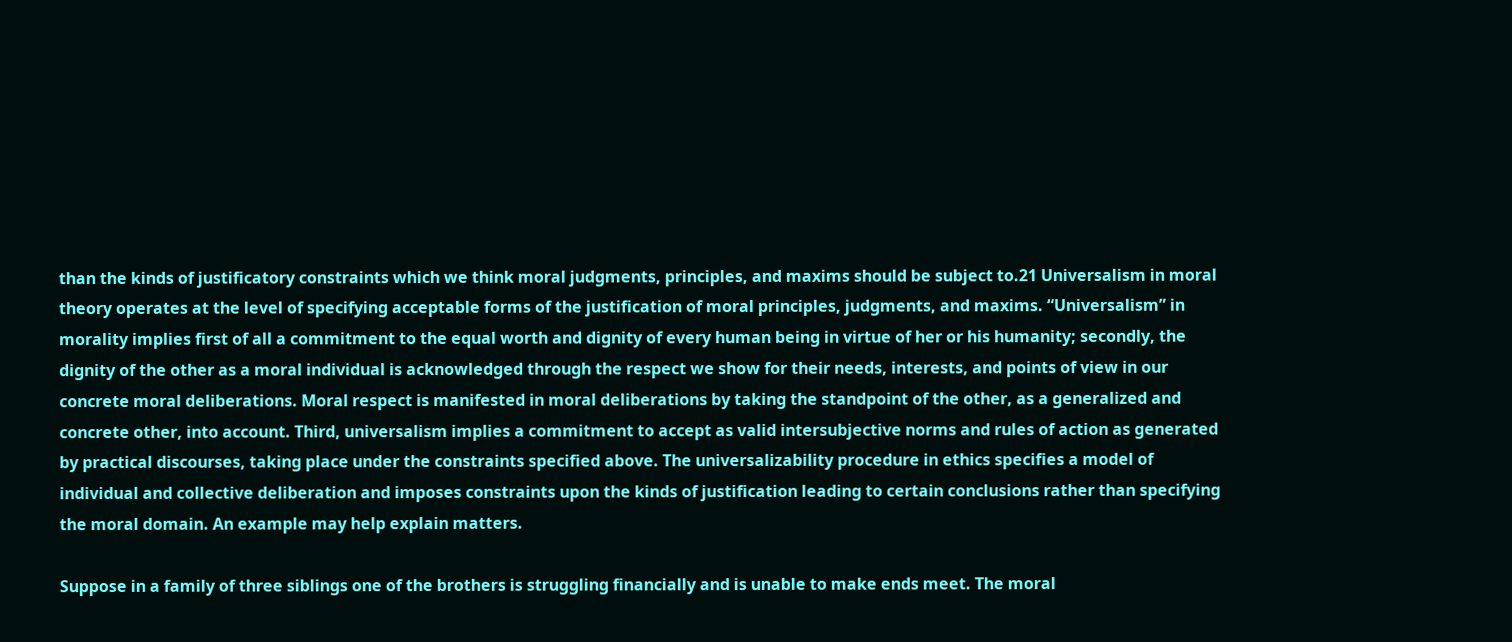than the kinds of justificatory constraints which we think moral judgments, principles, and maxims should be subject to.21 Universalism in moral theory operates at the level of specifying acceptable forms of the justification of moral principles, judgments, and maxims. “Universalism” in morality implies first of all a commitment to the equal worth and dignity of every human being in virtue of her or his humanity; secondly, the dignity of the other as a moral individual is acknowledged through the respect we show for their needs, interests, and points of view in our concrete moral deliberations. Moral respect is manifested in moral deliberations by taking the standpoint of the other, as a generalized and concrete other, into account. Third, universalism implies a commitment to accept as valid intersubjective norms and rules of action as generated by practical discourses, taking place under the constraints specified above. The universalizability procedure in ethics specifies a model of individual and collective deliberation and imposes constraints upon the kinds of justification leading to certain conclusions rather than specifying the moral domain. An example may help explain matters.

Suppose in a family of three siblings one of the brothers is struggling financially and is unable to make ends meet. The moral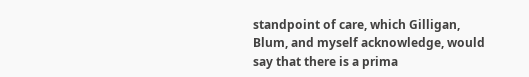standpoint of care, which Gilligan, Blum, and myself acknowledge, would say that there is a prima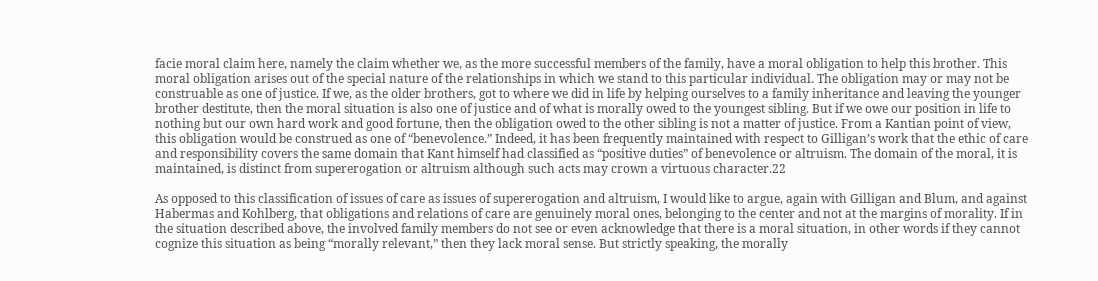facie moral claim here, namely the claim whether we, as the more successful members of the family, have a moral obligation to help this brother. This moral obligation arises out of the special nature of the relationships in which we stand to this particular individual. The obligation may or may not be construable as one of justice. If we, as the older brothers, got to where we did in life by helping ourselves to a family inheritance and leaving the younger brother destitute, then the moral situation is also one of justice and of what is morally owed to the youngest sibling. But if we owe our position in life to nothing but our own hard work and good fortune, then the obligation owed to the other sibling is not a matter of justice. From a Kantian point of view, this obligation would be construed as one of “benevolence.” Indeed, it has been frequently maintained with respect to Gilligan’s work that the ethic of care and responsibility covers the same domain that Kant himself had classified as “positive duties” of benevolence or altruism. The domain of the moral, it is maintained, is distinct from supererogation or altruism although such acts may crown a virtuous character.22

As opposed to this classification of issues of care as issues of supererogation and altruism, I would like to argue, again with Gilligan and Blum, and against Habermas and Kohlberg, that obligations and relations of care are genuinely moral ones, belonging to the center and not at the margins of morality. If in the situation described above, the involved family members do not see or even acknowledge that there is a moral situation, in other words if they cannot cognize this situation as being “morally relevant,” then they lack moral sense. But strictly speaking, the morally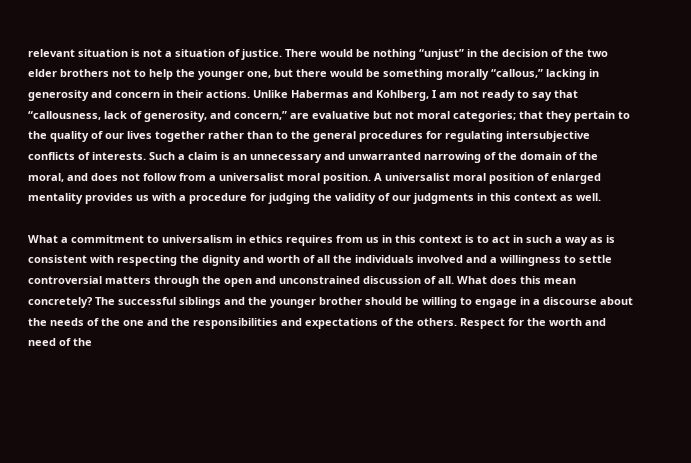relevant situation is not a situation of justice. There would be nothing “unjust” in the decision of the two elder brothers not to help the younger one, but there would be something morally “callous,” lacking in generosity and concern in their actions. Unlike Habermas and Kohlberg, I am not ready to say that “callousness, lack of generosity, and concern,” are evaluative but not moral categories; that they pertain to the quality of our lives together rather than to the general procedures for regulating intersubjective conflicts of interests. Such a claim is an unnecessary and unwarranted narrowing of the domain of the moral, and does not follow from a universalist moral position. A universalist moral position of enlarged mentality provides us with a procedure for judging the validity of our judgments in this context as well.

What a commitment to universalism in ethics requires from us in this context is to act in such a way as is consistent with respecting the dignity and worth of all the individuals involved and a willingness to settle controversial matters through the open and unconstrained discussion of all. What does this mean concretely? The successful siblings and the younger brother should be willing to engage in a discourse about the needs of the one and the responsibilities and expectations of the others. Respect for the worth and need of the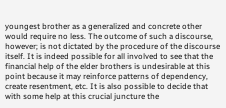youngest brother as a generalized and concrete other would require no less. The outcome of such a discourse, however; is not dictated by the procedure of the discourse itself. It is indeed possible for all involved to see that the financial help of the elder brothers is undesirable at this point because it may reinforce patterns of dependency, create resentment, etc. It is also possible to decide that with some help at this crucial juncture the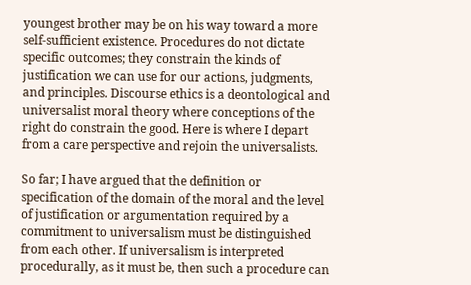youngest brother may be on his way toward a more self-sufficient existence. Procedures do not dictate specific outcomes; they constrain the kinds of justification we can use for our actions, judgments, and principles. Discourse ethics is a deontological and universalist moral theory where conceptions of the right do constrain the good. Here is where I depart from a care perspective and rejoin the universalists.

So far; I have argued that the definition or specification of the domain of the moral and the level of justification or argumentation required by a commitment to universalism must be distinguished from each other. If universalism is interpreted procedurally, as it must be, then such a procedure can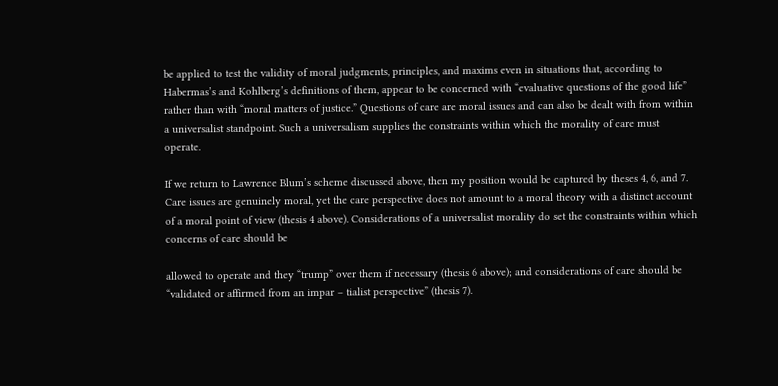be applied to test the validity of moral judgments, principles, and maxims even in situations that, according to Habermas’s and Kohlberg’s definitions of them, appear to be concerned with “evaluative questions of the good life” rather than with “moral matters of justice.” Questions of care are moral issues and can also be dealt with from within a universalist standpoint. Such a universalism supplies the constraints within which the morality of care must operate.

If we return to Lawrence Blum’s scheme discussed above, then my position would be captured by theses 4, 6, and 7. Care issues are genuinely moral, yet the care perspective does not amount to a moral theory with a distinct account of a moral point of view (thesis 4 above). Considerations of a universalist morality do set the constraints within which concerns of care should be

allowed to operate and they “trump” over them if necessary (thesis 6 above); and considerations of care should be “validated or affirmed from an impar – tialist perspective” (thesis 7).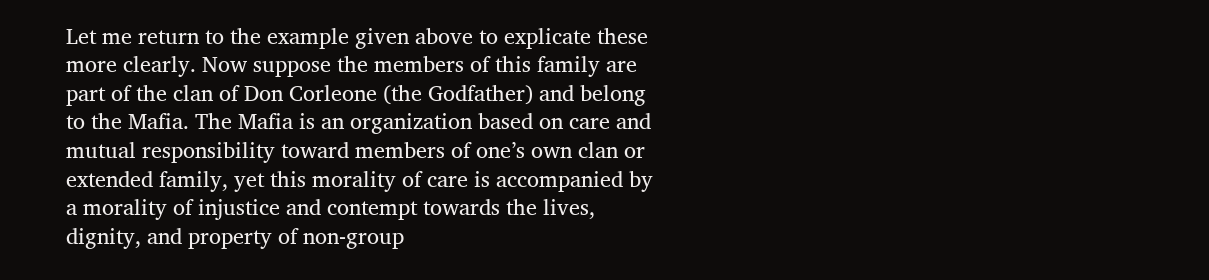Let me return to the example given above to explicate these more clearly. Now suppose the members of this family are part of the clan of Don Corleone (the Godfather) and belong to the Mafia. The Mafia is an organization based on care and mutual responsibility toward members of one’s own clan or extended family, yet this morality of care is accompanied by a morality of injustice and contempt towards the lives, dignity, and property of non-group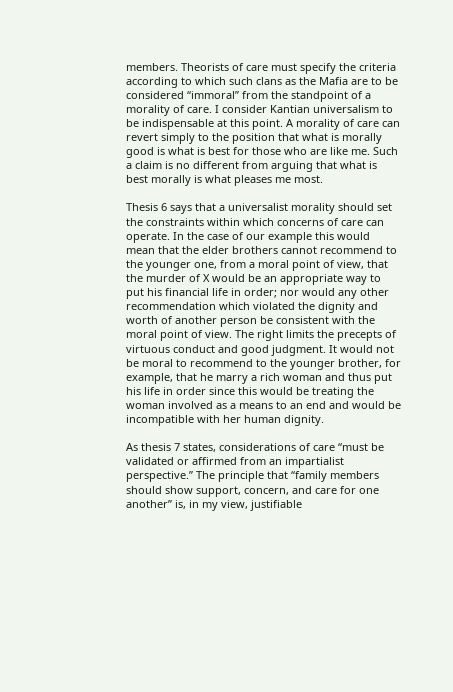members. Theorists of care must specify the criteria according to which such clans as the Mafia are to be considered “immoral” from the standpoint of a morality of care. I consider Kantian universalism to be indispensable at this point. A morality of care can revert simply to the position that what is morally good is what is best for those who are like me. Such a claim is no different from arguing that what is best morally is what pleases me most.

Thesis 6 says that a universalist morality should set the constraints within which concerns of care can operate. In the case of our example this would mean that the elder brothers cannot recommend to the younger one, from a moral point of view, that the murder of X would be an appropriate way to put his financial life in order; nor would any other recommendation which violated the dignity and worth of another person be consistent with the moral point of view. The right limits the precepts of virtuous conduct and good judgment. It would not be moral to recommend to the younger brother, for example, that he marry a rich woman and thus put his life in order since this would be treating the woman involved as a means to an end and would be incompatible with her human dignity.

As thesis 7 states, considerations of care “must be validated or affirmed from an impartialist perspective.” The principle that “family members should show support, concern, and care for one another” is, in my view, justifiable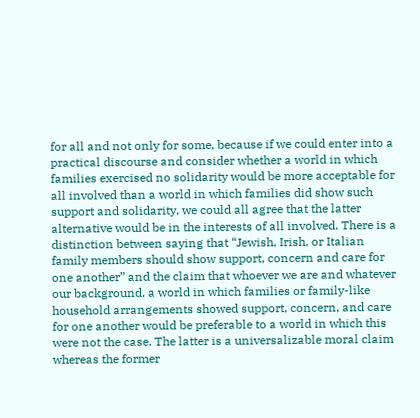for all and not only for some, because if we could enter into a practical discourse and consider whether a world in which families exercised no solidarity would be more acceptable for all involved than a world in which families did show such support and solidarity, we could all agree that the latter alternative would be in the interests of all involved. There is a distinction between saying that “Jewish, Irish, or Italian family members should show support, concern and care for one another” and the claim that whoever we are and whatever our background, a world in which families or family-like household arrangements showed support, concern, and care for one another would be preferable to a world in which this were not the case. The latter is a universalizable moral claim whereas the former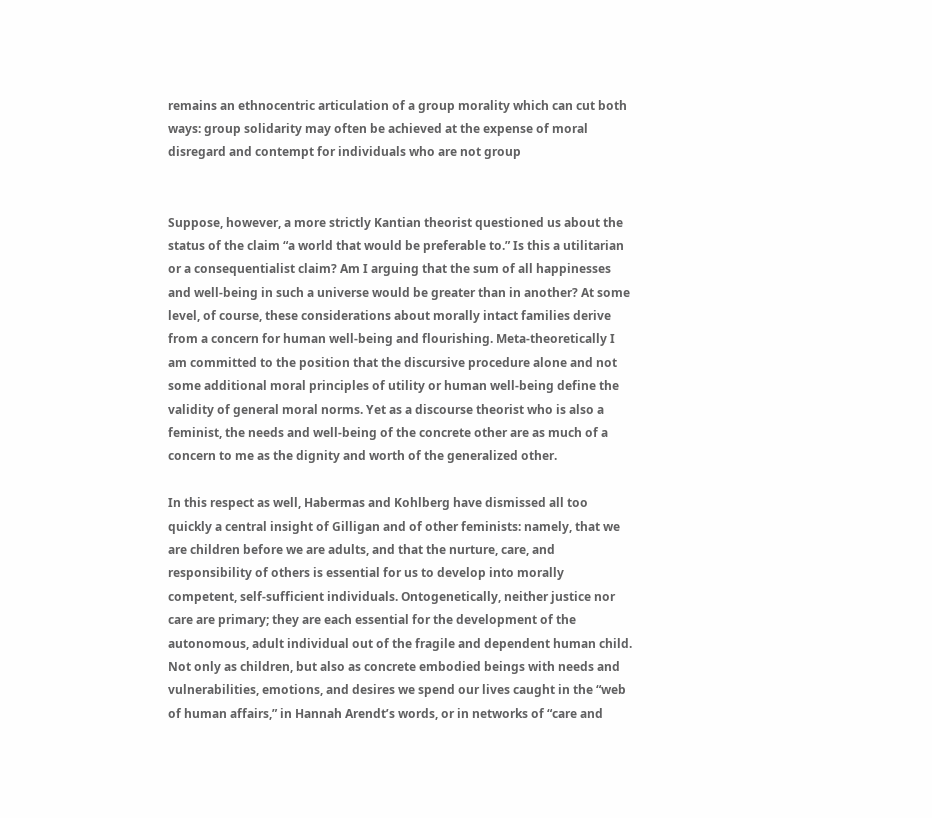remains an ethnocentric articulation of a group morality which can cut both ways: group solidarity may often be achieved at the expense of moral disregard and contempt for individuals who are not group


Suppose, however, a more strictly Kantian theorist questioned us about the status of the claim “a world that would be preferable to.” Is this a utilitarian or a consequentialist claim? Am I arguing that the sum of all happinesses and well-being in such a universe would be greater than in another? At some level, of course, these considerations about morally intact families derive from a concern for human well-being and flourishing. Meta-theoretically I am committed to the position that the discursive procedure alone and not some additional moral principles of utility or human well-being define the validity of general moral norms. Yet as a discourse theorist who is also a feminist, the needs and well-being of the concrete other are as much of a concern to me as the dignity and worth of the generalized other.

In this respect as well, Habermas and Kohlberg have dismissed all too quickly a central insight of Gilligan and of other feminists: namely, that we are children before we are adults, and that the nurture, care, and responsibility of others is essential for us to develop into morally competent, self-sufficient individuals. Ontogenetically, neither justice nor care are primary; they are each essential for the development of the autonomous, adult individual out of the fragile and dependent human child. Not only as children, but also as concrete embodied beings with needs and vulnerabilities, emotions, and desires we spend our lives caught in the “web of human affairs,” in Hannah Arendt’s words, or in networks of “care and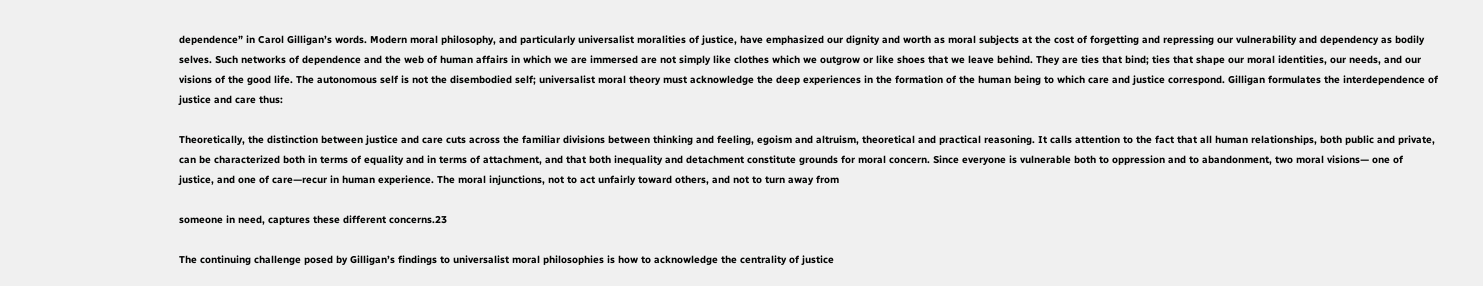dependence” in Carol Gilligan’s words. Modern moral philosophy, and particularly universalist moralities of justice, have emphasized our dignity and worth as moral subjects at the cost of forgetting and repressing our vulnerability and dependency as bodily selves. Such networks of dependence and the web of human affairs in which we are immersed are not simply like clothes which we outgrow or like shoes that we leave behind. They are ties that bind; ties that shape our moral identities, our needs, and our visions of the good life. The autonomous self is not the disembodied self; universalist moral theory must acknowledge the deep experiences in the formation of the human being to which care and justice correspond. Gilligan formulates the interdependence of justice and care thus:

Theoretically, the distinction between justice and care cuts across the familiar divisions between thinking and feeling, egoism and altruism, theoretical and practical reasoning. It calls attention to the fact that all human relationships, both public and private, can be characterized both in terms of equality and in terms of attachment, and that both inequality and detachment constitute grounds for moral concern. Since everyone is vulnerable both to oppression and to abandonment, two moral visions— one of justice, and one of care—recur in human experience. The moral injunctions, not to act unfairly toward others, and not to turn away from

someone in need, captures these different concerns.23

The continuing challenge posed by Gilligan’s findings to universalist moral philosophies is how to acknowledge the centrality of justice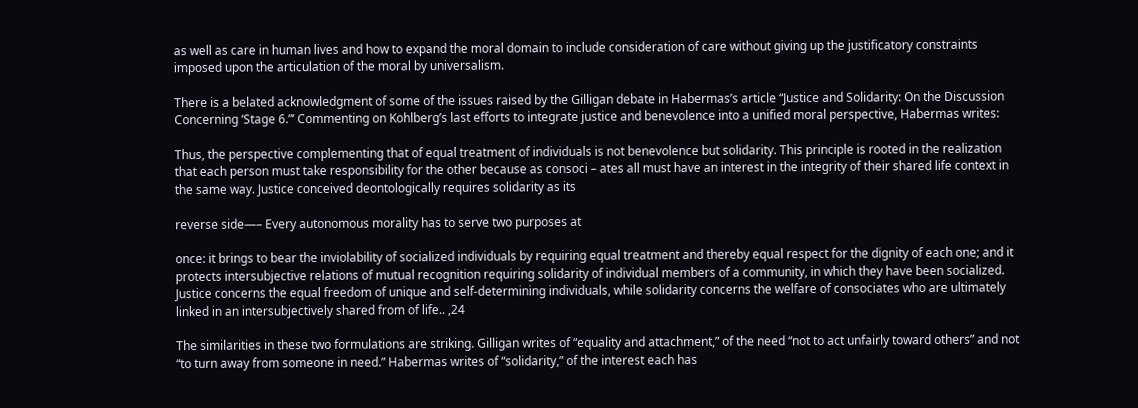as well as care in human lives and how to expand the moral domain to include consideration of care without giving up the justificatory constraints imposed upon the articulation of the moral by universalism.

There is a belated acknowledgment of some of the issues raised by the Gilligan debate in Habermas’s article “Justice and Solidarity: On the Discussion Concerning ‘Stage 6.”’ Commenting on Kohlberg’s last efforts to integrate justice and benevolence into a unified moral perspective, Habermas writes:

Thus, the perspective complementing that of equal treatment of individuals is not benevolence but solidarity. This principle is rooted in the realization that each person must take responsibility for the other because as consoci – ates all must have an interest in the integrity of their shared life context in the same way. Justice conceived deontologically requires solidarity as its

reverse side—– Every autonomous morality has to serve two purposes at

once: it brings to bear the inviolability of socialized individuals by requiring equal treatment and thereby equal respect for the dignity of each one; and it protects intersubjective relations of mutual recognition requiring solidarity of individual members of a community, in which they have been socialized. Justice concerns the equal freedom of unique and self-determining individuals, while solidarity concerns the welfare of consociates who are ultimately linked in an intersubjectively shared from of life.. ,24

The similarities in these two formulations are striking. Gilligan writes of “equality and attachment,” of the need “not to act unfairly toward others” and not “to turn away from someone in need.” Habermas writes of “solidarity,” of the interest each has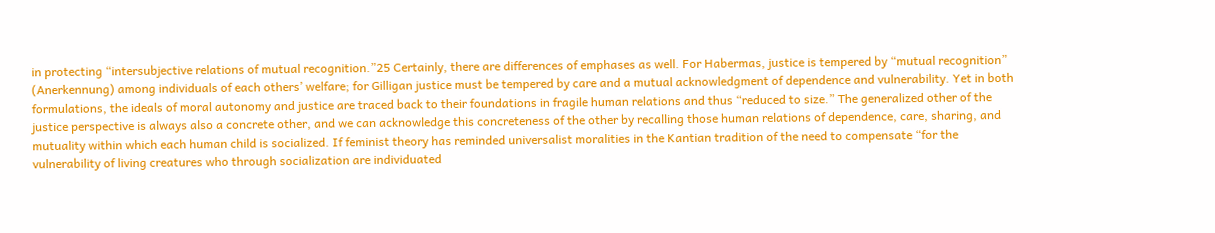in protecting “intersubjective relations of mutual recognition.”25 Certainly, there are differences of emphases as well. For Habermas, justice is tempered by “mutual recognition” (Anerkennung) among individuals of each others’ welfare; for Gilligan justice must be tempered by care and a mutual acknowledgment of dependence and vulnerability. Yet in both formulations, the ideals of moral autonomy and justice are traced back to their foundations in fragile human relations and thus “reduced to size.” The generalized other of the justice perspective is always also a concrete other, and we can acknowledge this concreteness of the other by recalling those human relations of dependence, care, sharing, and mutuality within which each human child is socialized. If feminist theory has reminded universalist moralities in the Kantian tradition of the need to compensate “for the vulnerability of living creatures who through socialization are individuated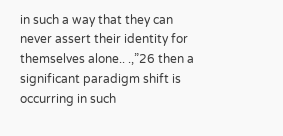in such a way that they can never assert their identity for themselves alone.. .,”26 then a significant paradigm shift is occurring in such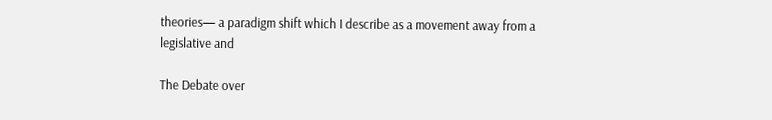theories— a paradigm shift which I describe as a movement away from a legislative and

The Debate over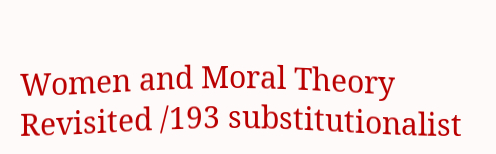Women and Moral Theory Revisited /193 substitutionalist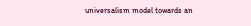universalism model towards an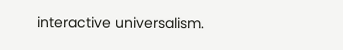interactive universalism.